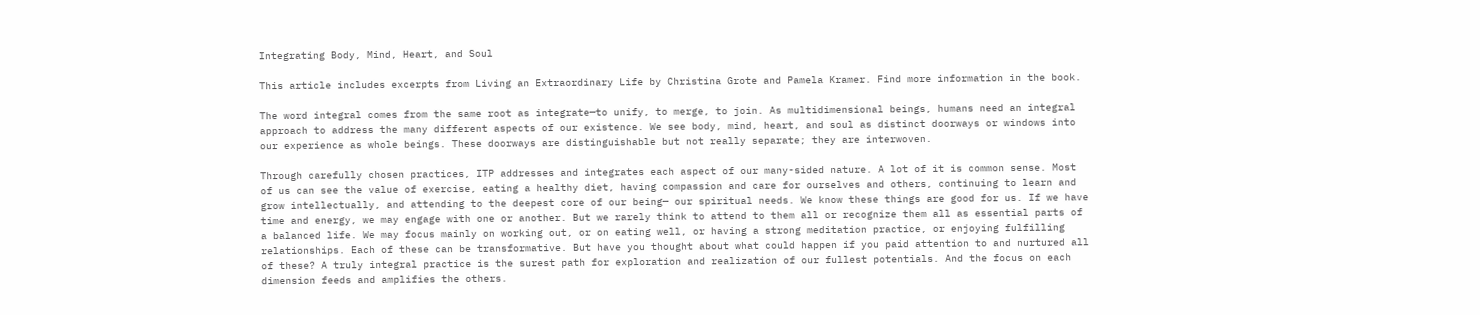Integrating Body, Mind, Heart, and Soul

This article includes excerpts from Living an Extraordinary Life by Christina Grote and Pamela Kramer. Find more information in the book.

The word integral comes from the same root as integrate—to unify, to merge, to join. As multidimensional beings, humans need an integral approach to address the many different aspects of our existence. We see body, mind, heart, and soul as distinct doorways or windows into our experience as whole beings. These doorways are distinguishable but not really separate; they are interwoven.

Through carefully chosen practices, ITP addresses and integrates each aspect of our many-sided nature. A lot of it is common sense. Most of us can see the value of exercise, eating a healthy diet, having compassion and care for ourselves and others, continuing to learn and grow intellectually, and attending to the deepest core of our being— our spiritual needs. We know these things are good for us. If we have time and energy, we may engage with one or another. But we rarely think to attend to them all or recognize them all as essential parts of a balanced life. We may focus mainly on working out, or on eating well, or having a strong meditation practice, or enjoying fulfilling relationships. Each of these can be transformative. But have you thought about what could happen if you paid attention to and nurtured all of these? A truly integral practice is the surest path for exploration and realization of our fullest potentials. And the focus on each dimension feeds and amplifies the others.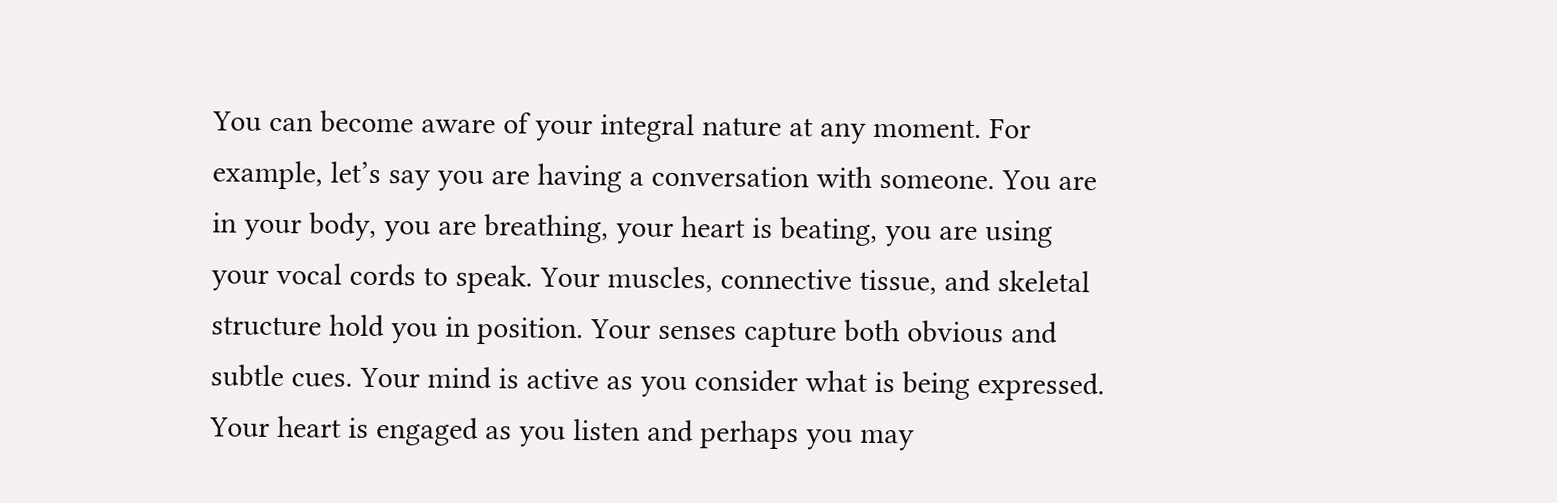You can become aware of your integral nature at any moment. For example, let’s say you are having a conversation with someone. You are in your body, you are breathing, your heart is beating, you are using your vocal cords to speak. Your muscles, connective tissue, and skeletal structure hold you in position. Your senses capture both obvious and subtle cues. Your mind is active as you consider what is being expressed. Your heart is engaged as you listen and perhaps you may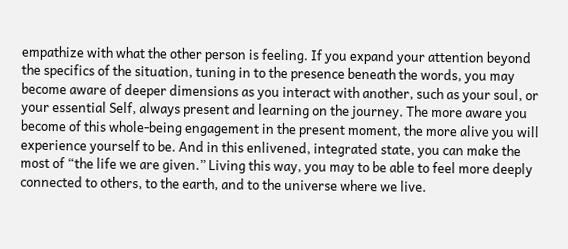empathize with what the other person is feeling. If you expand your attention beyond the specifics of the situation, tuning in to the presence beneath the words, you may become aware of deeper dimensions as you interact with another, such as your soul, or your essential Self, always present and learning on the journey. The more aware you become of this whole-being engagement in the present moment, the more alive you will experience yourself to be. And in this enlivened, integrated state, you can make the most of “the life we are given.” Living this way, you may to be able to feel more deeply connected to others, to the earth, and to the universe where we live.